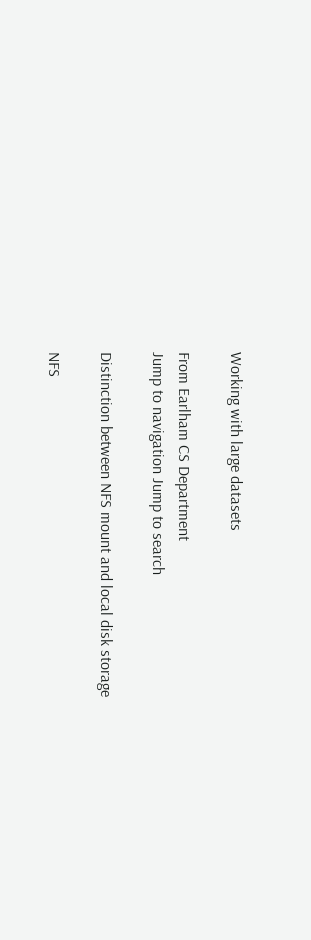Working with large datasets

From Earlham CS Department
Jump to navigation Jump to search

Distinction between NFS mount and local disk storage

NFS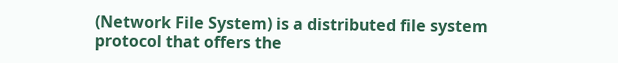(Network File System) is a distributed file system protocol that offers the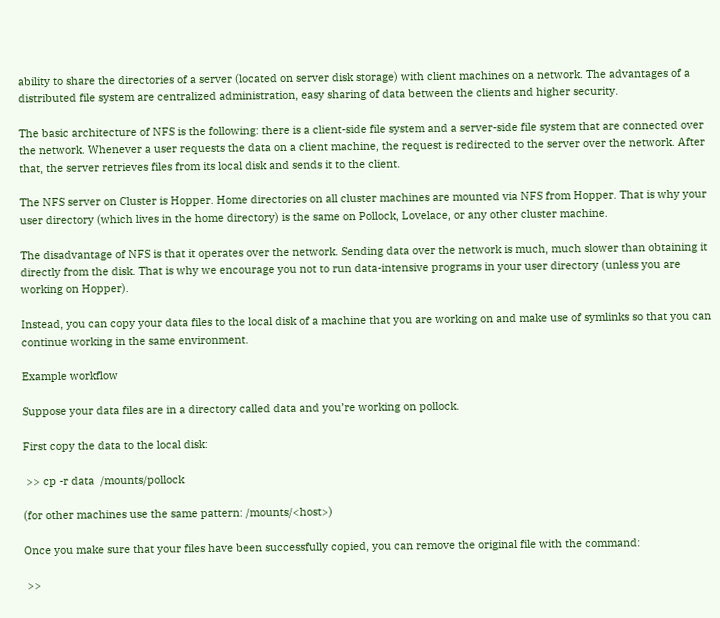ability to share the directories of a server (located on server disk storage) with client machines on a network. The advantages of a distributed file system are centralized administration, easy sharing of data between the clients and higher security.

The basic architecture of NFS is the following: there is a client-side file system and a server-side file system that are connected over the network. Whenever a user requests the data on a client machine, the request is redirected to the server over the network. After that, the server retrieves files from its local disk and sends it to the client.

The NFS server on Cluster is Hopper. Home directories on all cluster machines are mounted via NFS from Hopper. That is why your user directory (which lives in the home directory) is the same on Pollock, Lovelace, or any other cluster machine.

The disadvantage of NFS is that it operates over the network. Sending data over the network is much, much slower than obtaining it directly from the disk. That is why we encourage you not to run data-intensive programs in your user directory (unless you are working on Hopper).

Instead, you can copy your data files to the local disk of a machine that you are working on and make use of symlinks so that you can continue working in the same environment.

Example workflow

Suppose your data files are in a directory called data and you’re working on pollock.

First copy the data to the local disk:

 >> cp -r data  /mounts/pollock

(for other machines use the same pattern: /mounts/<host>)

Once you make sure that your files have been successfully copied, you can remove the original file with the command:

 >>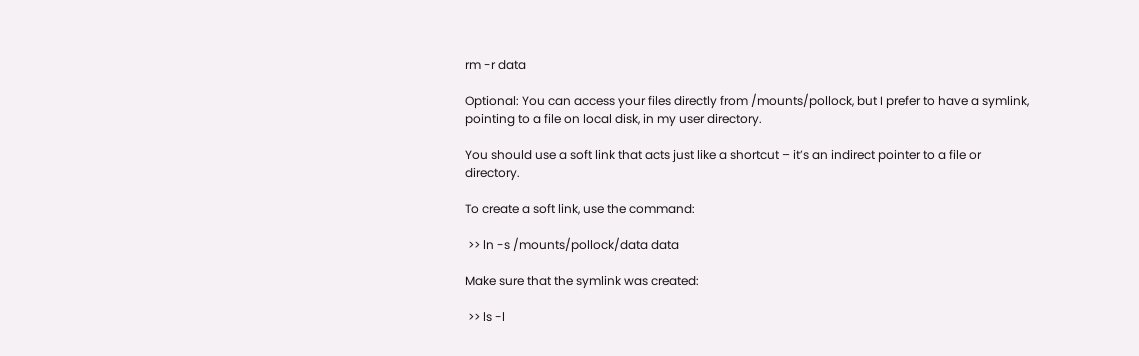rm -r data

Optional: You can access your files directly from /mounts/pollock, but I prefer to have a symlink, pointing to a file on local disk, in my user directory.

You should use a soft link that acts just like a shortcut – it’s an indirect pointer to a file or directory.

To create a soft link, use the command:

 >> ln -s /mounts/pollock/data data

Make sure that the symlink was created:

 >> ls -l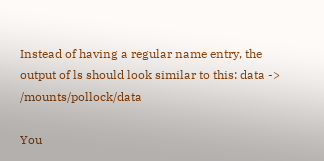Instead of having a regular name entry, the output of ls should look similar to this: data -> /mounts/pollock/data

You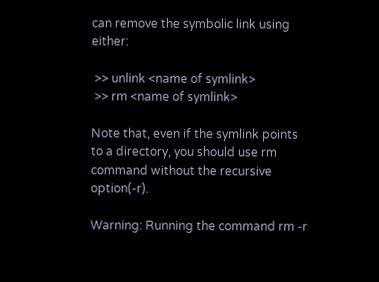can remove the symbolic link using either:

 >> unlink <name of symlink>
 >> rm <name of symlink>

Note that, even if the symlink points to a directory, you should use rm command without the recursive option(-r).

Warning: Running the command rm -r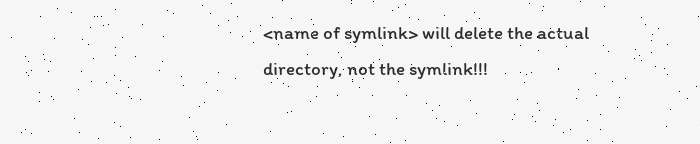<name of symlink> will delete the actual directory, not the symlink!!!